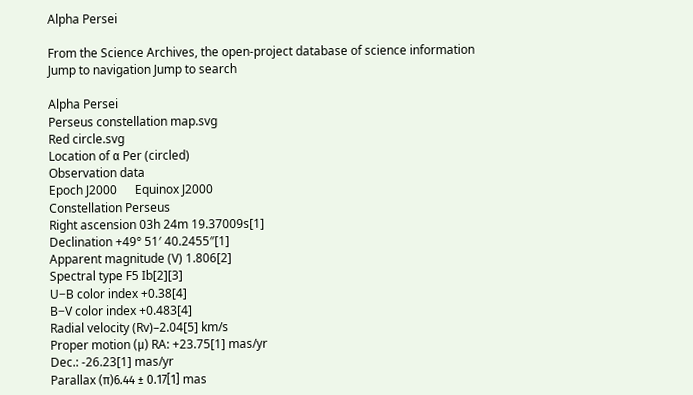Alpha Persei

From the Science Archives, the open-project database of science information
Jump to navigation Jump to search

Alpha Persei
Perseus constellation map.svg
Red circle.svg
Location of α Per (circled)
Observation data
Epoch J2000      Equinox J2000
Constellation Perseus
Right ascension 03h 24m 19.37009s[1]
Declination +49° 51′ 40.2455″[1]
Apparent magnitude (V) 1.806[2]
Spectral type F5 Ib[2][3]
U−B color index +0.38[4]
B−V color index +0.483[4]
Radial velocity (Rv)–2.04[5] km/s
Proper motion (μ) RA: +23.75[1] mas/yr
Dec.: -26.23[1] mas/yr
Parallax (π)6.44 ± 0.17[1] mas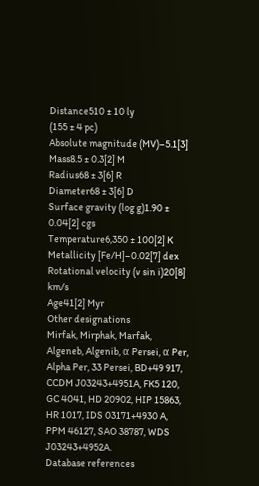Distance510 ± 10 ly
(155 ± 4 pc)
Absolute magnitude (MV)–5.1[3]
Mass8.5 ± 0.3[2] M
Radius68 ± 3[6] R
Diameter68 ± 3[6] D
Surface gravity (log g)1.90 ± 0.04[2] cgs
Temperature6,350 ± 100[2] K
Metallicity [Fe/H]–0.02[7] dex
Rotational velocity (v sin i)20[8] km/s
Age41[2] Myr
Other designations
Mirfak, Mirphak, Marfak, Algeneb, Algenib, α Persei, α Per, Alpha Per, 33 Persei, BD+49 917, CCDM J03243+4951A, FK5 120, GC 4041, HD 20902, HIP 15863, HR 1017, IDS 03171+4930 A, PPM 46127, SAO 38787, WDS J03243+4952A.
Database references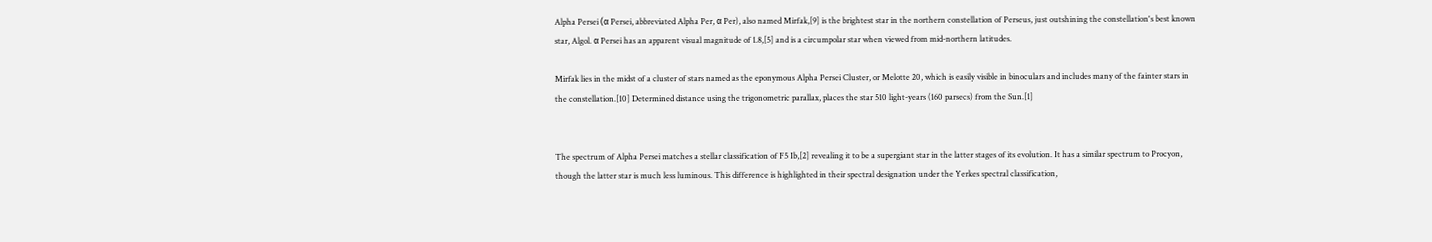Alpha Persei (α Persei, abbreviated Alpha Per, α Per), also named Mirfak,[9] is the brightest star in the northern constellation of Perseus, just outshining the constellation's best known star, Algol. α Persei has an apparent visual magnitude of 1.8,[5] and is a circumpolar star when viewed from mid-northern latitudes.

Mirfak lies in the midst of a cluster of stars named as the eponymous Alpha Persei Cluster, or Melotte 20, which is easily visible in binoculars and includes many of the fainter stars in the constellation.[10] Determined distance using the trigonometric parallax, places the star 510 light-years (160 parsecs) from the Sun.[1]


The spectrum of Alpha Persei matches a stellar classification of F5 Ib,[2] revealing it to be a supergiant star in the latter stages of its evolution. It has a similar spectrum to Procyon, though the latter star is much less luminous. This difference is highlighted in their spectral designation under the Yerkes spectral classification,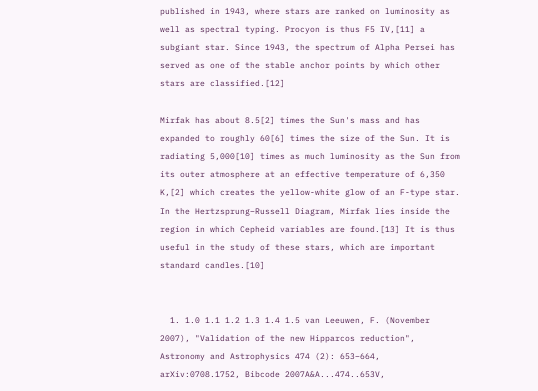published in 1943, where stars are ranked on luminosity as well as spectral typing. Procyon is thus F5 IV,[11] a subgiant star. Since 1943, the spectrum of Alpha Persei has served as one of the stable anchor points by which other stars are classified.[12]

Mirfak has about 8.5[2] times the Sun's mass and has expanded to roughly 60[6] times the size of the Sun. It is radiating 5,000[10] times as much luminosity as the Sun from its outer atmosphere at an effective temperature of 6,350 K,[2] which creates the yellow-white glow of an F-type star. In the Hertzsprung–Russell Diagram, Mirfak lies inside the region in which Cepheid variables are found.[13] It is thus useful in the study of these stars, which are important standard candles.[10]


  1. 1.0 1.1 1.2 1.3 1.4 1.5 van Leeuwen, F. (November 2007), "Validation of the new Hipparcos reduction", Astronomy and Astrophysics 474 (2): 653–664, arXiv:0708.1752, Bibcode 2007A&A...474..653V,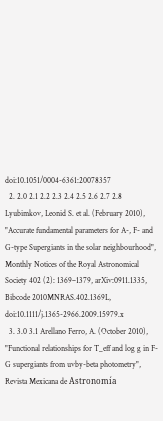doi:10.1051/0004-6361:20078357
  2. 2.0 2.1 2.2 2.3 2.4 2.5 2.6 2.7 2.8 Lyubimkov, Leonid S. et al. (February 2010), "Accurate fundamental parameters for A-, F- and G-type Supergiants in the solar neighbourhood", Monthly Notices of the Royal Astronomical Society 402 (2): 1369–1379, arXiv:0911.1335, Bibcode 2010MNRAS.402.1369L, doi:10.1111/j.1365-2966.2009.15979.x
  3. 3.0 3.1 Arellano Ferro, A. (October 2010), "Functional relationships for T_eff and log g in F-G supergiants from uvby-beta photometry", Revista Mexicana de Astronomía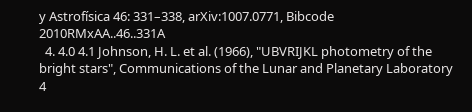y Astrofísica 46: 331–338, arXiv:1007.0771, Bibcode 2010RMxAA..46..331A
  4. 4.0 4.1 Johnson, H. L. et al. (1966), "UBVRIJKL photometry of the bright stars", Communications of the Lunar and Planetary Laboratory 4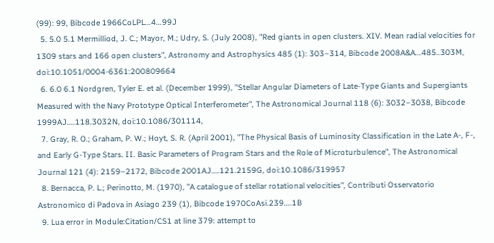(99): 99, Bibcode 1966CoLPL...4...99J
  5. 5.0 5.1 Mermilliod, J. C.; Mayor, M.; Udry, S. (July 2008), "Red giants in open clusters. XIV. Mean radial velocities for 1309 stars and 166 open clusters", Astronomy and Astrophysics 485 (1): 303–314, Bibcode 2008A&A...485..303M, doi:10.1051/0004-6361:200809664
  6. 6.0 6.1 Nordgren, Tyler E. et al. (December 1999), "Stellar Angular Diameters of Late-Type Giants and Supergiants Measured with the Navy Prototype Optical Interferometer", The Astronomical Journal 118 (6): 3032–3038, Bibcode 1999AJ....118.3032N, doi:10.1086/301114,
  7. Gray, R. O.; Graham, P. W.; Hoyt, S. R. (April 2001), "The Physical Basis of Luminosity Classification in the Late A-, F-, and Early G-Type Stars. II. Basic Parameters of Program Stars and the Role of Microturbulence", The Astronomical Journal 121 (4): 2159–2172, Bibcode 2001AJ....121.2159G, doi:10.1086/319957
  8. Bernacca, P. L.; Perinotto, M. (1970), "A catalogue of stellar rotational velocities", Contributi Osservatorio Astronomico di Padova in Asiago 239 (1), Bibcode 1970CoAsi.239....1B
  9. Lua error in Module:Citation/CS1 at line 379: attempt to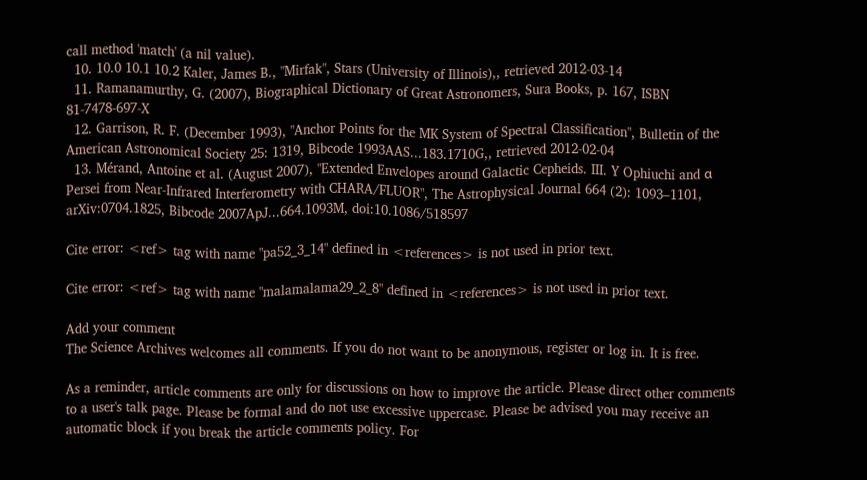call method 'match' (a nil value).
  10. 10.0 10.1 10.2 Kaler, James B., "Mirfak", Stars (University of Illinois),, retrieved 2012-03-14
  11. Ramanamurthy, G. (2007), Biographical Dictionary of Great Astronomers, Sura Books, p. 167, ISBN 81-7478-697-X
  12. Garrison, R. F. (December 1993), "Anchor Points for the MK System of Spectral Classification", Bulletin of the American Astronomical Society 25: 1319, Bibcode 1993AAS...183.1710G,, retrieved 2012-02-04
  13. Mérand, Antoine et al. (August 2007), "Extended Envelopes around Galactic Cepheids. III. Y Ophiuchi and α Persei from Near-Infrared Interferometry with CHARA/FLUOR", The Astrophysical Journal 664 (2): 1093–1101, arXiv:0704.1825, Bibcode 2007ApJ...664.1093M, doi:10.1086/518597

Cite error: <ref> tag with name "pa52_3_14" defined in <references> is not used in prior text.

Cite error: <ref> tag with name "malamalama29_2_8" defined in <references> is not used in prior text.

Add your comment
The Science Archives welcomes all comments. If you do not want to be anonymous, register or log in. It is free.

As a reminder, article comments are only for discussions on how to improve the article. Please direct other comments to a user's talk page. Please be formal and do not use excessive uppercase. Please be advised you may receive an automatic block if you break the article comments policy. For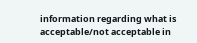information regarding what is acceptable/not acceptable in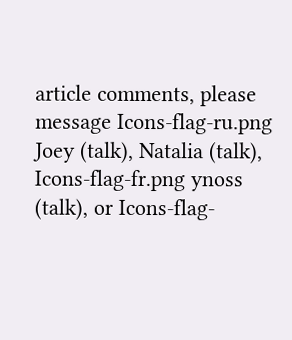article comments, please message Icons-flag-ru.png Joey (talk), Natalia (talk), Icons-flag-fr.png ynoss (talk), or Icons-flag-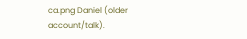ca.png Daniel (older account/talk).